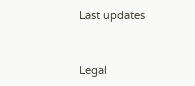Last updates


Legal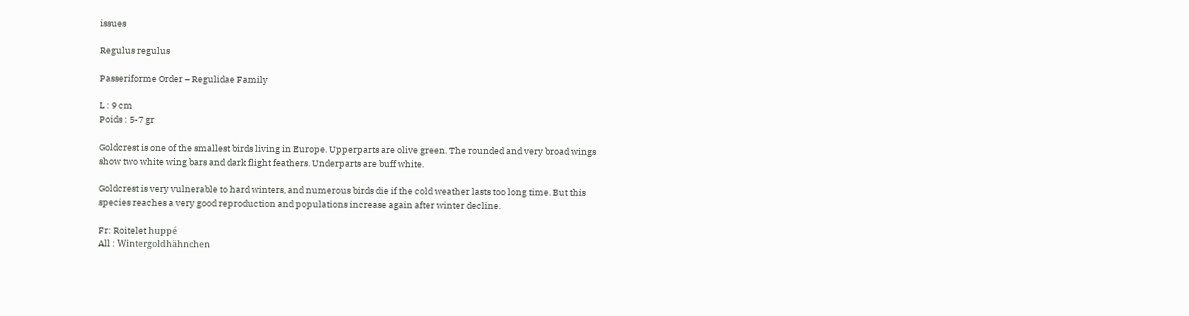issues

Regulus regulus

Passeriforme Order – Regulidae Family

L : 9 cm
Poids : 5-7 gr

Goldcrest is one of the smallest birds living in Europe. Upperparts are olive green. The rounded and very broad wings show two white wing bars and dark flight feathers. Underparts are buff white.

Goldcrest is very vulnerable to hard winters, and numerous birds die if the cold weather lasts too long time. But this species reaches a very good reproduction and populations increase again after winter decline.

Fr: Roitelet huppé
All : Wintergoldhähnchen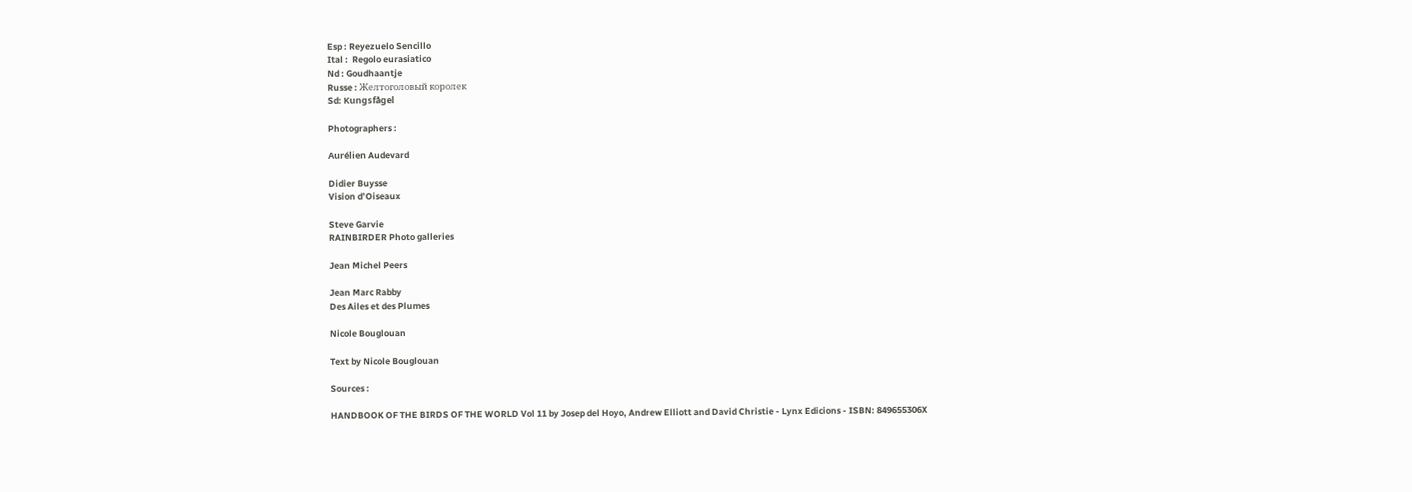Esp : Reyezuelo Sencillo
Ital :  Regolo eurasiatico
Nd : Goudhaantje
Russe : Желтоголовый королек
Sd: Kungsfågel

Photographers :

Aurélien Audevard

Didier Buysse
Vision d’Oiseaux

Steve Garvie
RAINBIRDER Photo galleries

Jean Michel Peers

Jean Marc Rabby
Des Ailes et des Plumes

Nicole Bouglouan

Text by Nicole Bouglouan

Sources :

HANDBOOK OF THE BIRDS OF THE WORLD Vol 11 by Josep del Hoyo, Andrew Elliott and David Christie - Lynx Edicions - ISBN: 849655306X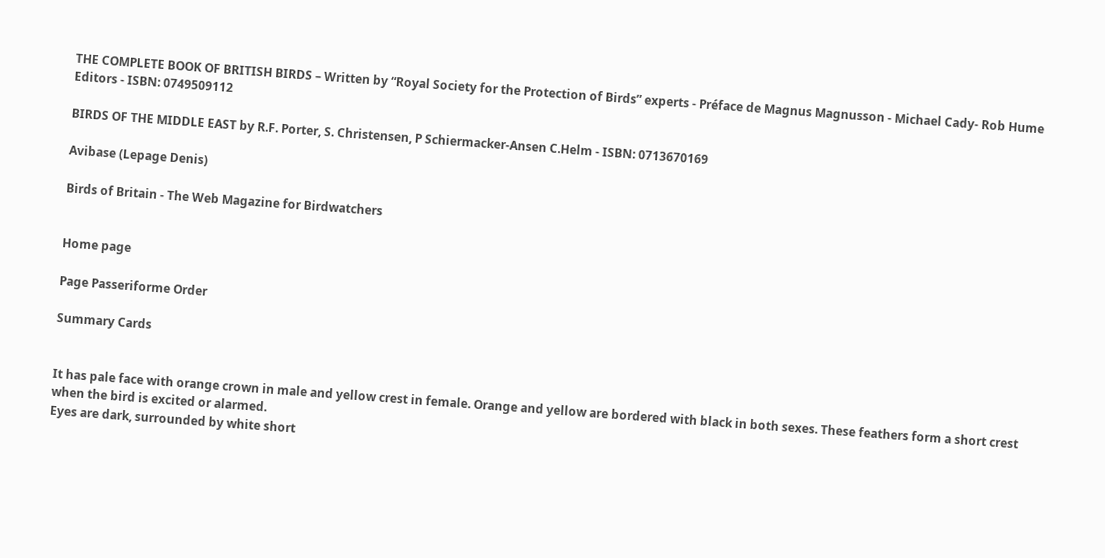THE COMPLETE BOOK OF BRITISH BIRDS – Written by “Royal Society for the Protection of Birds” experts - Préface de Magnus Magnusson - Michael Cady- Rob Hume Editors - ISBN: 0749509112

BIRDS OF THE MIDDLE EAST by R.F. Porter, S. Christensen, P Schiermacker-Ansen C.Helm - ISBN: 0713670169

Avibase (Lepage Denis)

Birds of Britain - The Web Magazine for Birdwatchers


Home page

Page Passeriforme Order

Summary Cards


It has pale face with orange crown in male and yellow crest in female. Orange and yellow are bordered with black in both sexes. These feathers form a short crest when the bird is excited or alarmed.
Eyes are dark, surrounded by white short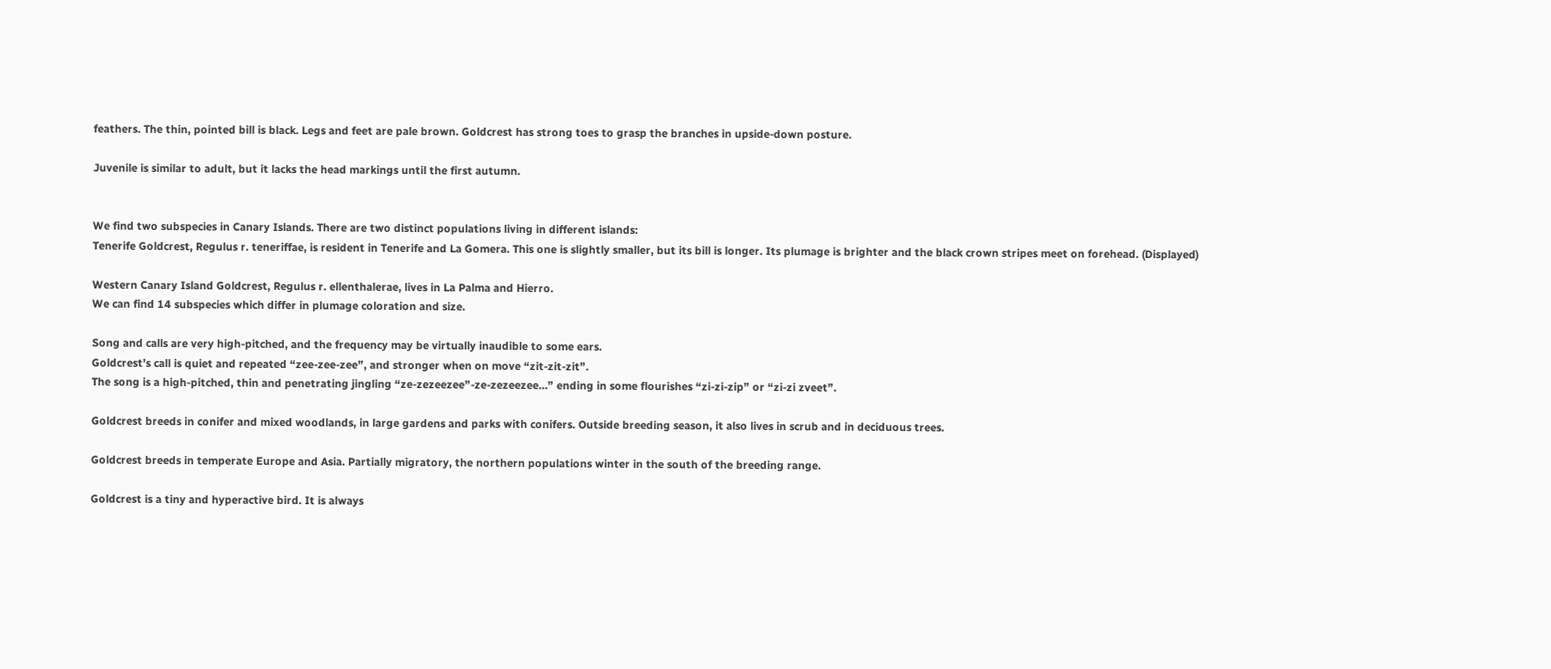feathers. The thin, pointed bill is black. Legs and feet are pale brown. Goldcrest has strong toes to grasp the branches in upside-down posture.

Juvenile is similar to adult, but it lacks the head markings until the first autumn.


We find two subspecies in Canary Islands. There are two distinct populations living in different islands:
Tenerife Goldcrest, Regulus r. teneriffae, is resident in Tenerife and La Gomera. This one is slightly smaller, but its bill is longer. Its plumage is brighter and the black crown stripes meet on forehead. (Displayed)

Western Canary Island Goldcrest, Regulus r. ellenthalerae, lives in La Palma and Hierro.
We can find 14 subspecies which differ in plumage coloration and size.

Song and calls are very high-pitched, and the frequency may be virtually inaudible to some ears.
Goldcrest’s call is quiet and repeated “zee-zee-zee”, and stronger when on move “zit-zit-zit”.
The song is a high-pitched, thin and penetrating jingling “ze-zezeezee”-ze-zezeezee…” ending in some flourishes “zi-zi-zip” or “zi-zi zveet”.

Goldcrest breeds in conifer and mixed woodlands, in large gardens and parks with conifers. Outside breeding season, it also lives in scrub and in deciduous trees.

Goldcrest breeds in temperate Europe and Asia. Partially migratory, the northern populations winter in the south of the breeding range.

Goldcrest is a tiny and hyperactive bird. It is always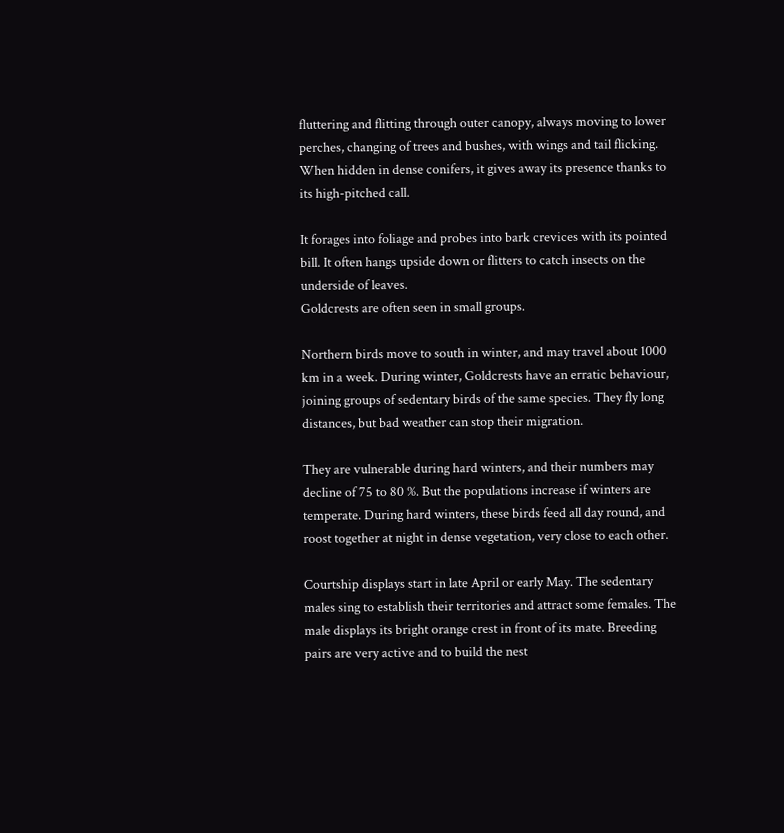fluttering and flitting through outer canopy, always moving to lower perches, changing of trees and bushes, with wings and tail flicking. When hidden in dense conifers, it gives away its presence thanks to its high-pitched call.

It forages into foliage and probes into bark crevices with its pointed bill. It often hangs upside down or flitters to catch insects on the underside of leaves.
Goldcrests are often seen in small groups.

Northern birds move to south in winter, and may travel about 1000 km in a week. During winter, Goldcrests have an erratic behaviour, joining groups of sedentary birds of the same species. They fly long distances, but bad weather can stop their migration.

They are vulnerable during hard winters, and their numbers may decline of 75 to 80 %. But the populations increase if winters are temperate. During hard winters, these birds feed all day round, and roost together at night in dense vegetation, very close to each other.

Courtship displays start in late April or early May. The sedentary males sing to establish their territories and attract some females. The male displays its bright orange crest in front of its mate. Breeding pairs are very active and to build the nest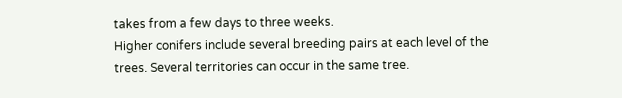takes from a few days to three weeks.
Higher conifers include several breeding pairs at each level of the trees. Several territories can occur in the same tree.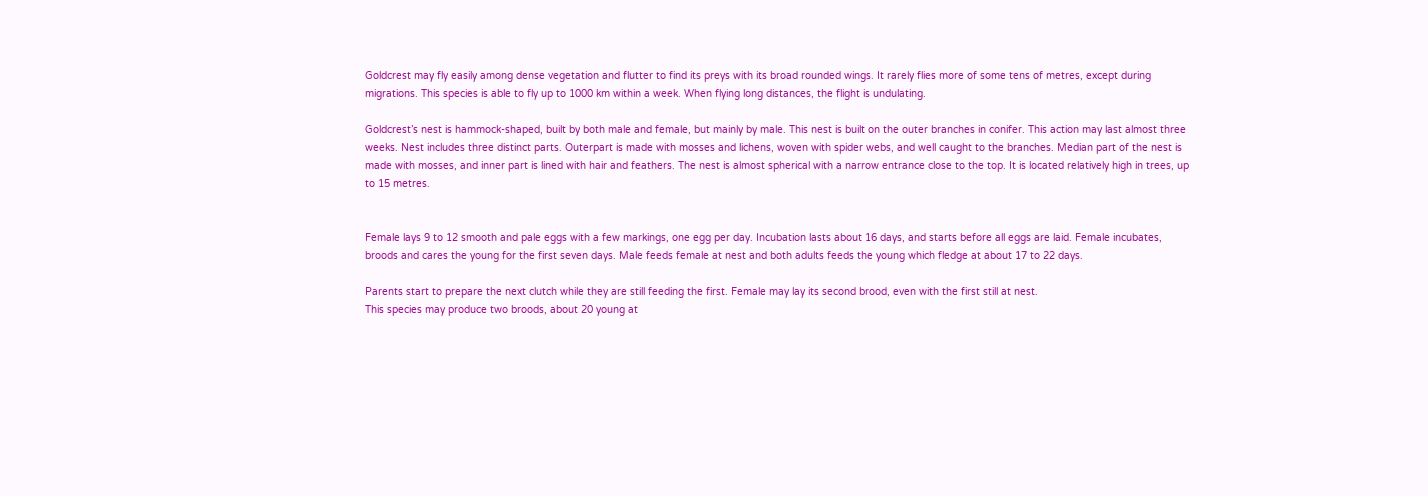Goldcrest may fly easily among dense vegetation and flutter to find its preys with its broad rounded wings. It rarely flies more of some tens of metres, except during migrations. This species is able to fly up to 1000 km within a week. When flying long distances, the flight is undulating.

Goldcrest’s nest is hammock-shaped, built by both male and female, but mainly by male. This nest is built on the outer branches in conifer. This action may last almost three weeks. Nest includes three distinct parts. Outerpart is made with mosses and lichens, woven with spider webs, and well caught to the branches. Median part of the nest is made with mosses, and inner part is lined with hair and feathers. The nest is almost spherical with a narrow entrance close to the top. It is located relatively high in trees, up to 15 metres.


Female lays 9 to 12 smooth and pale eggs with a few markings, one egg per day. Incubation lasts about 16 days, and starts before all eggs are laid. Female incubates, broods and cares the young for the first seven days. Male feeds female at nest and both adults feeds the young which fledge at about 17 to 22 days.

Parents start to prepare the next clutch while they are still feeding the first. Female may lay its second brood, even with the first still at nest.
This species may produce two broods, about 20 young at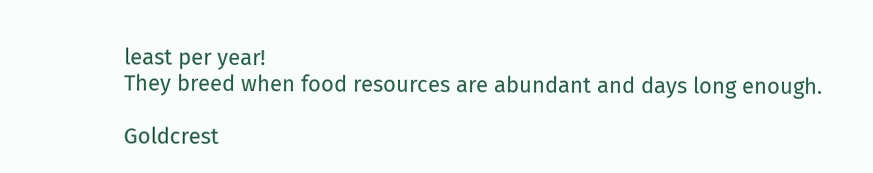least per year!
They breed when food resources are abundant and days long enough.

Goldcrest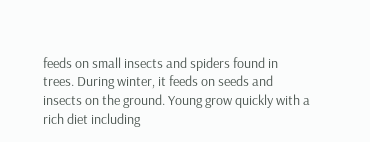feeds on small insects and spiders found in trees. During winter, it feeds on seeds and insects on the ground. Young grow quickly with a rich diet including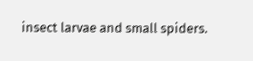insect larvae and small spiders.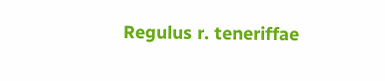Regulus r. teneriffae